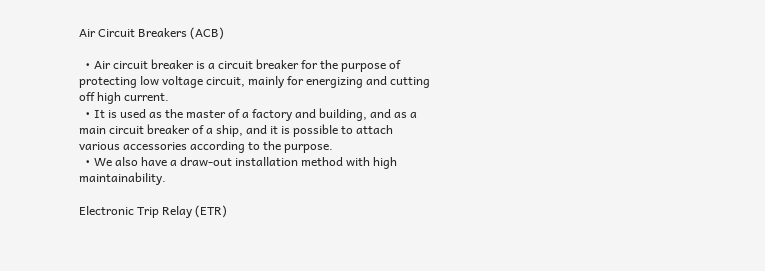Air Circuit Breakers (ACB)

  • Air circuit breaker is a circuit breaker for the purpose of protecting low voltage circuit, mainly for energizing and cutting off high current.
  • It is used as the master of a factory and building, and as a main circuit breaker of a ship, and it is possible to attach various accessories according to the purpose.
  • We also have a draw-out installation method with high maintainability.

Electronic Trip Relay (ETR)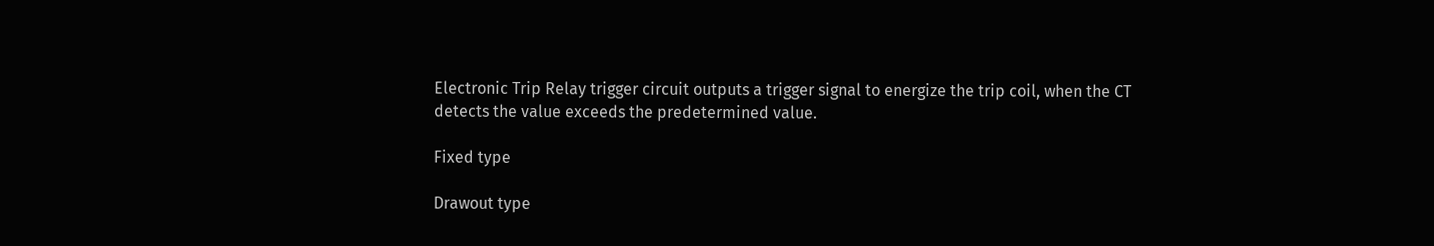Electronic Trip Relay trigger circuit outputs a trigger signal to energize the trip coil, when the CT detects the value exceeds the predetermined value.

Fixed type

Drawout type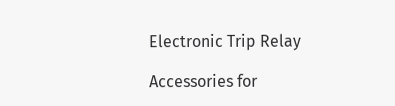Electronic Trip Relay

Accessories for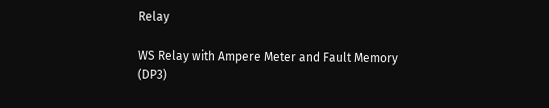Relay

WS Relay with Ampere Meter and Fault Memory (DP3)